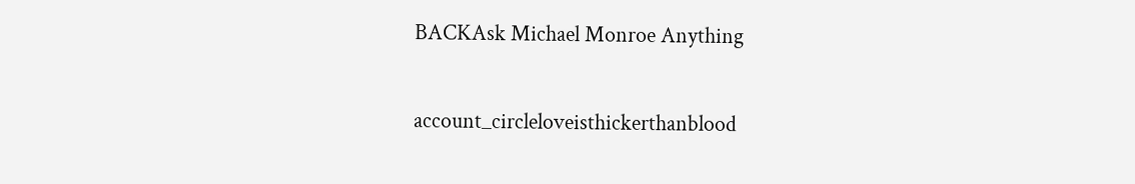BACKAsk Michael Monroe Anything

account_circleloveisthickerthanblood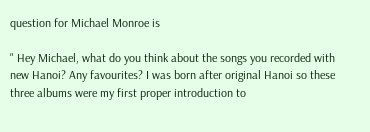question for Michael Monroe is

" Hey Michael, what do you think about the songs you recorded with new Hanoi? Any favourites? I was born after original Hanoi so these three albums were my first proper introduction to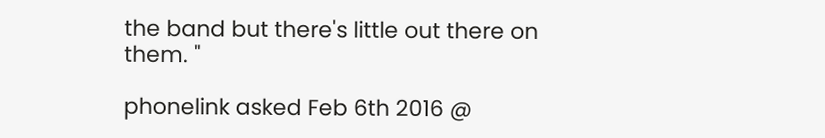the band but there's little out there on them. "

phonelink asked Feb 6th 2016 @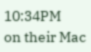10:34PM
on their Mac